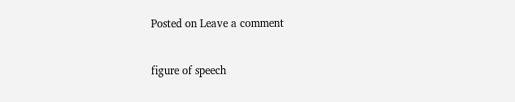Posted on Leave a comment

figure of speech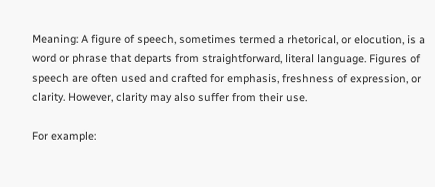Meaning: A figure of speech, sometimes termed a rhetorical, or elocution, is a word or phrase that departs from straightforward, literal language. Figures of speech are often used and crafted for emphasis, freshness of expression, or clarity. However, clarity may also suffer from their use.

For example: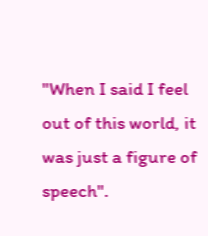"When I said I feel out of this world, it was just a figure of speech".